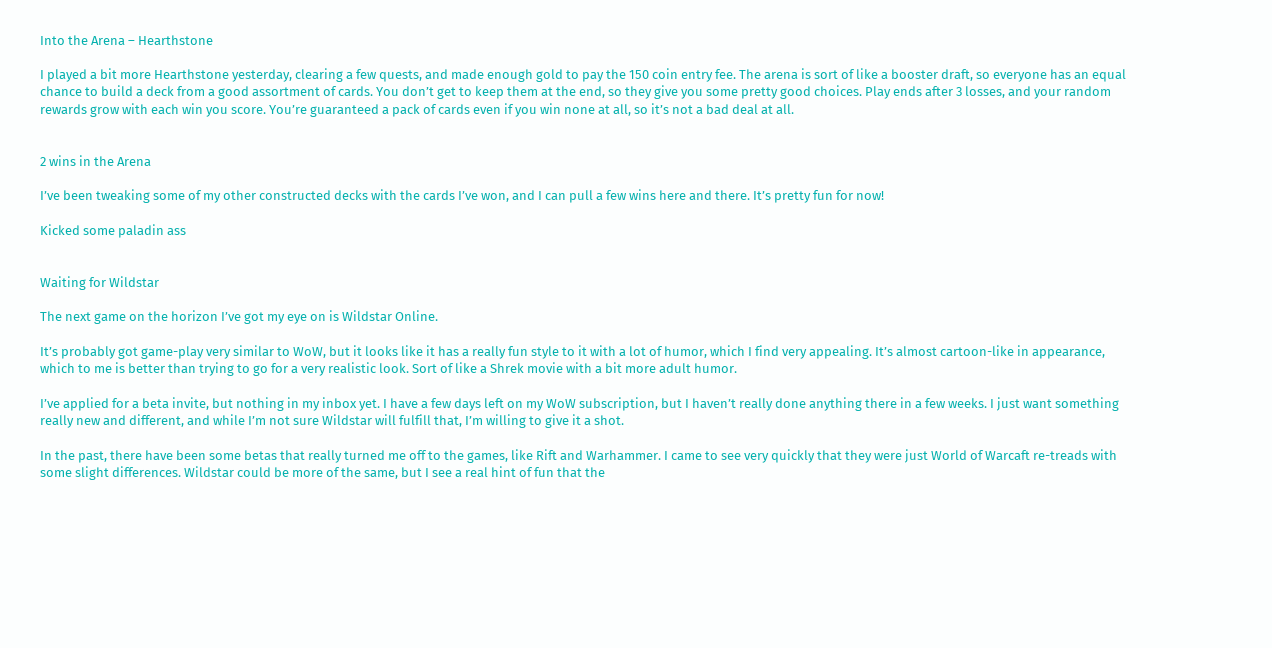Into the Arena – Hearthstone

I played a bit more Hearthstone yesterday, clearing a few quests, and made enough gold to pay the 150 coin entry fee. The arena is sort of like a booster draft, so everyone has an equal chance to build a deck from a good assortment of cards. You don’t get to keep them at the end, so they give you some pretty good choices. Play ends after 3 losses, and your random rewards grow with each win you score. You’re guaranteed a pack of cards even if you win none at all, so it’s not a bad deal at all.


2 wins in the Arena

I’ve been tweaking some of my other constructed decks with the cards I’ve won, and I can pull a few wins here and there. It’s pretty fun for now!

Kicked some paladin ass


Waiting for Wildstar

The next game on the horizon I’ve got my eye on is Wildstar Online.

It’s probably got game-play very similar to WoW, but it looks like it has a really fun style to it with a lot of humor, which I find very appealing. It’s almost cartoon-like in appearance, which to me is better than trying to go for a very realistic look. Sort of like a Shrek movie with a bit more adult humor.

I’ve applied for a beta invite, but nothing in my inbox yet. I have a few days left on my WoW subscription, but I haven’t really done anything there in a few weeks. I just want something really new and different, and while I’m not sure Wildstar will fulfill that, I’m willing to give it a shot.

In the past, there have been some betas that really turned me off to the games, like Rift and Warhammer. I came to see very quickly that they were just World of Warcaft re-treads with some slight differences. Wildstar could be more of the same, but I see a real hint of fun that the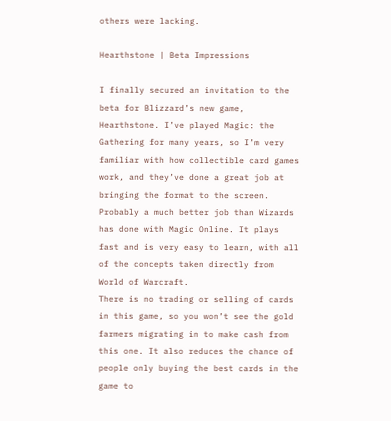others were lacking.

Hearthstone | Beta Impressions

I finally secured an invitation to the beta for Blizzard’s new game, Hearthstone. I’ve played Magic: the Gathering for many years, so I’m very familiar with how collectible card games work, and they’ve done a great job at bringing the format to the screen. Probably a much better job than Wizards has done with Magic Online. It plays fast and is very easy to learn, with all of the concepts taken directly from World of Warcraft.
There is no trading or selling of cards in this game, so you won’t see the gold farmers migrating in to make cash from this one. It also reduces the chance of people only buying the best cards in the game to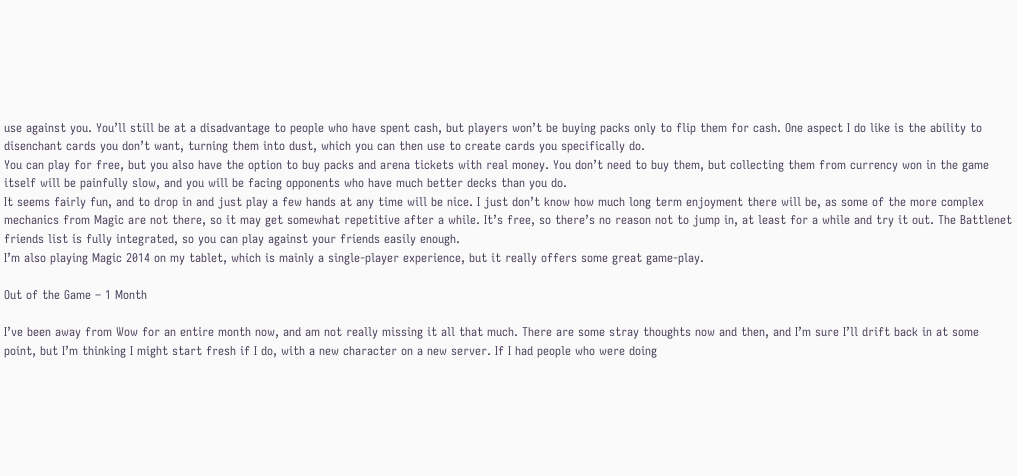use against you. You’ll still be at a disadvantage to people who have spent cash, but players won’t be buying packs only to flip them for cash. One aspect I do like is the ability to disenchant cards you don’t want, turning them into dust, which you can then use to create cards you specifically do.
You can play for free, but you also have the option to buy packs and arena tickets with real money. You don’t need to buy them, but collecting them from currency won in the game itself will be painfully slow, and you will be facing opponents who have much better decks than you do.
It seems fairly fun, and to drop in and just play a few hands at any time will be nice. I just don’t know how much long term enjoyment there will be, as some of the more complex mechanics from Magic are not there, so it may get somewhat repetitive after a while. It’s free, so there’s no reason not to jump in, at least for a while and try it out. The Battlenet friends list is fully integrated, so you can play against your friends easily enough.
I’m also playing Magic 2014 on my tablet, which is mainly a single-player experience, but it really offers some great game-play.

Out of the Game – 1 Month

I’ve been away from Wow for an entire month now, and am not really missing it all that much. There are some stray thoughts now and then, and I’m sure I’ll drift back in at some point, but I’m thinking I might start fresh if I do, with a new character on a new server. If I had people who were doing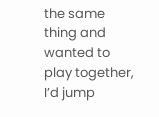the same thing and wanted to play together, I’d jump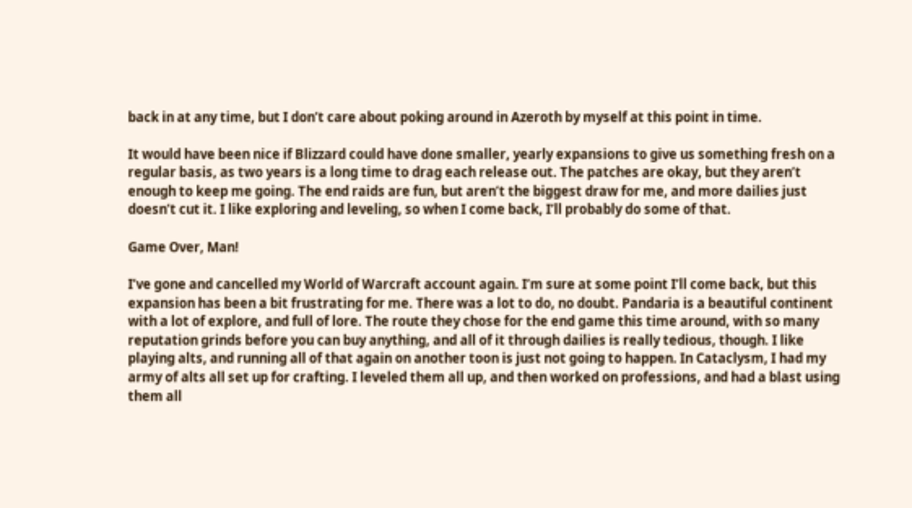back in at any time, but I don’t care about poking around in Azeroth by myself at this point in time.

It would have been nice if Blizzard could have done smaller, yearly expansions to give us something fresh on a regular basis, as two years is a long time to drag each release out. The patches are okay, but they aren’t enough to keep me going. The end raids are fun, but aren’t the biggest draw for me, and more dailies just doesn’t cut it. I like exploring and leveling, so when I come back, I’ll probably do some of that.

Game Over, Man!

I’ve gone and cancelled my World of Warcraft account again. I’m sure at some point I’ll come back, but this expansion has been a bit frustrating for me. There was a lot to do, no doubt. Pandaria is a beautiful continent with a lot of explore, and full of lore. The route they chose for the end game this time around, with so many reputation grinds before you can buy anything, and all of it through dailies is really tedious, though. I like playing alts, and running all of that again on another toon is just not going to happen. In Cataclysm, I had my army of alts all set up for crafting. I leveled them all up, and then worked on professions, and had a blast using them all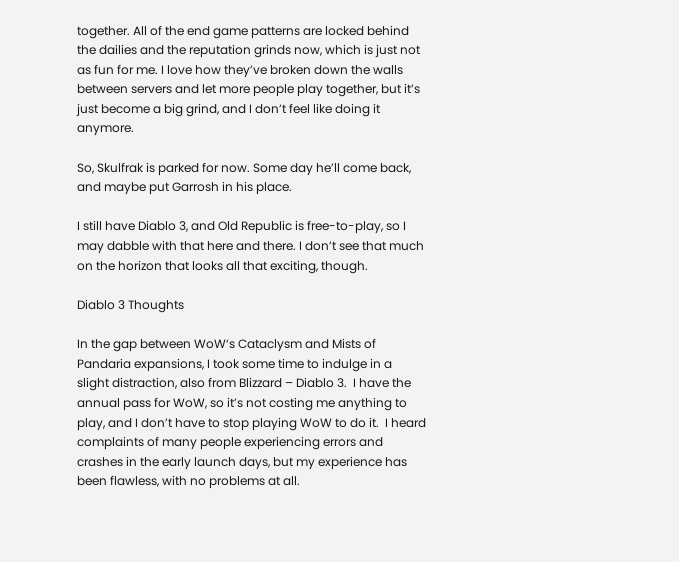together. All of the end game patterns are locked behind the dailies and the reputation grinds now, which is just not as fun for me. I love how they’ve broken down the walls between servers and let more people play together, but it’s just become a big grind, and I don’t feel like doing it anymore.

So, Skulfrak is parked for now. Some day he’ll come back, and maybe put Garrosh in his place.

I still have Diablo 3, and Old Republic is free-to-play, so I may dabble with that here and there. I don’t see that much on the horizon that looks all that exciting, though.

Diablo 3 Thoughts

In the gap between WoW‘s Cataclysm and Mists of Pandaria expansions, I took some time to indulge in a slight distraction, also from Blizzard – Diablo 3.  I have the annual pass for WoW, so it’s not costing me anything to play, and I don’t have to stop playing WoW to do it.  I heard complaints of many people experiencing errors and crashes in the early launch days, but my experience has been flawless, with no problems at all.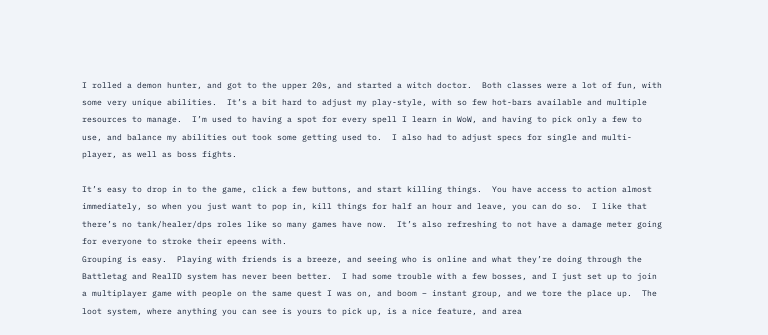I rolled a demon hunter, and got to the upper 20s, and started a witch doctor.  Both classes were a lot of fun, with some very unique abilities.  It’s a bit hard to adjust my play-style, with so few hot-bars available and multiple resources to manage.  I’m used to having a spot for every spell I learn in WoW, and having to pick only a few to use, and balance my abilities out took some getting used to.  I also had to adjust specs for single and multi-player, as well as boss fights.

It’s easy to drop in to the game, click a few buttons, and start killing things.  You have access to action almost immediately, so when you just want to pop in, kill things for half an hour and leave, you can do so.  I like that there’s no tank/healer/dps roles like so many games have now.  It’s also refreshing to not have a damage meter going for everyone to stroke their epeens with.
Grouping is easy.  Playing with friends is a breeze, and seeing who is online and what they’re doing through the Battletag and RealID system has never been better.  I had some trouble with a few bosses, and I just set up to join a multiplayer game with people on the same quest I was on, and boom – instant group, and we tore the place up.  The loot system, where anything you can see is yours to pick up, is a nice feature, and area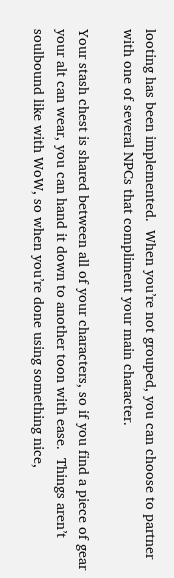looting has been implemented.  When you’re not grouped, you can choose to partner with one of several NPCs that compliment your main character.

Your stash chest is shared between all of your characters, so if you find a piece of gear your alt can wear, you can hand it down to another toon with ease.  Things aren’t soulbound like with WoW, so when you’re done using something nice,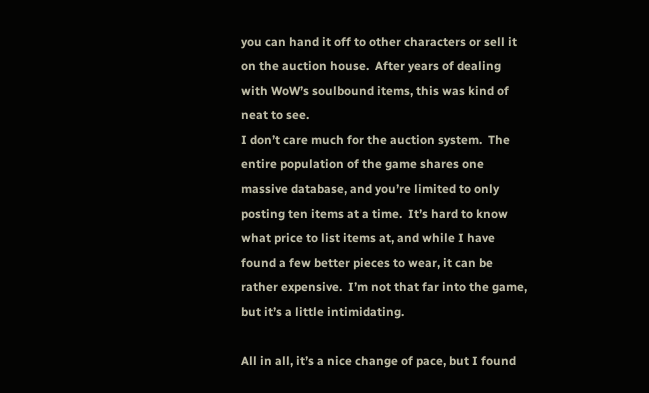you can hand it off to other characters or sell it on the auction house.  After years of dealing with WoW’s soulbound items, this was kind of neat to see.
I don’t care much for the auction system.  The entire population of the game shares one massive database, and you’re limited to only posting ten items at a time.  It’s hard to know what price to list items at, and while I have found a few better pieces to wear, it can be rather expensive.  I’m not that far into the game, but it’s a little intimidating.

All in all, it’s a nice change of pace, but I found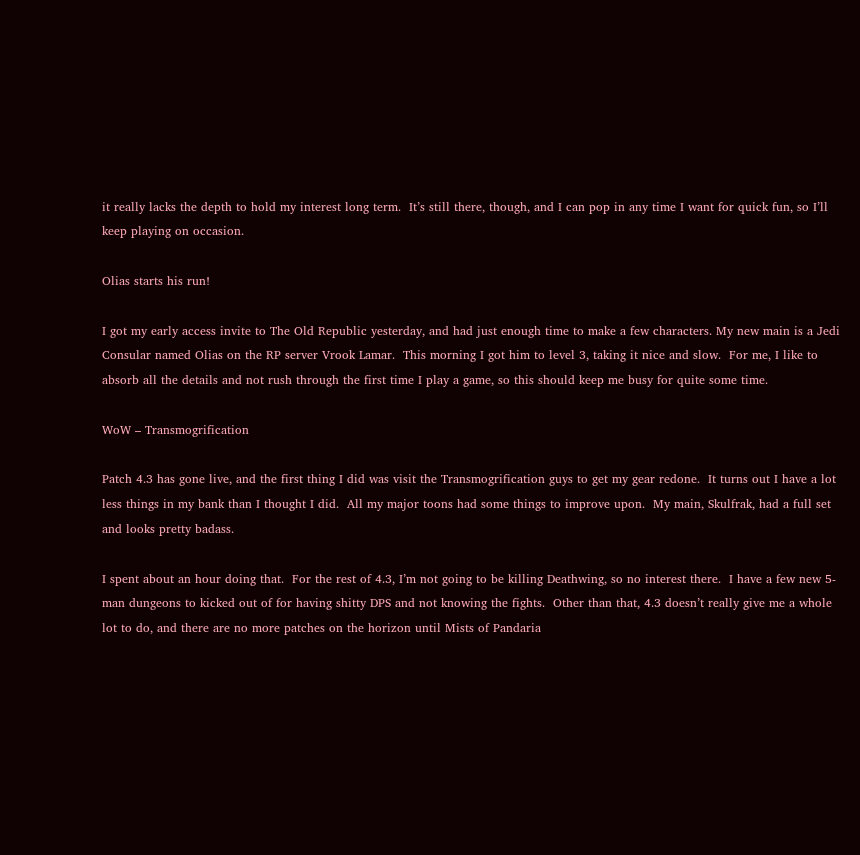it really lacks the depth to hold my interest long term.  It’s still there, though, and I can pop in any time I want for quick fun, so I’ll keep playing on occasion.

Olias starts his run!

I got my early access invite to The Old Republic yesterday, and had just enough time to make a few characters. My new main is a Jedi Consular named Olias on the RP server Vrook Lamar.  This morning I got him to level 3, taking it nice and slow.  For me, I like to absorb all the details and not rush through the first time I play a game, so this should keep me busy for quite some time.

WoW – Transmogrification

Patch 4.3 has gone live, and the first thing I did was visit the Transmogrification guys to get my gear redone.  It turns out I have a lot less things in my bank than I thought I did.  All my major toons had some things to improve upon.  My main, Skulfrak, had a full set and looks pretty badass.

I spent about an hour doing that.  For the rest of 4.3, I’m not going to be killing Deathwing, so no interest there.  I have a few new 5-man dungeons to kicked out of for having shitty DPS and not knowing the fights.  Other than that, 4.3 doesn’t really give me a whole lot to do, and there are no more patches on the horizon until Mists of Pandaria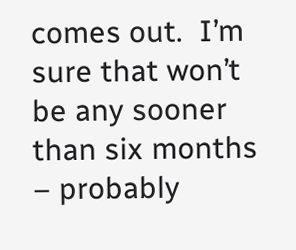comes out.  I’m sure that won’t be any sooner than six months – probably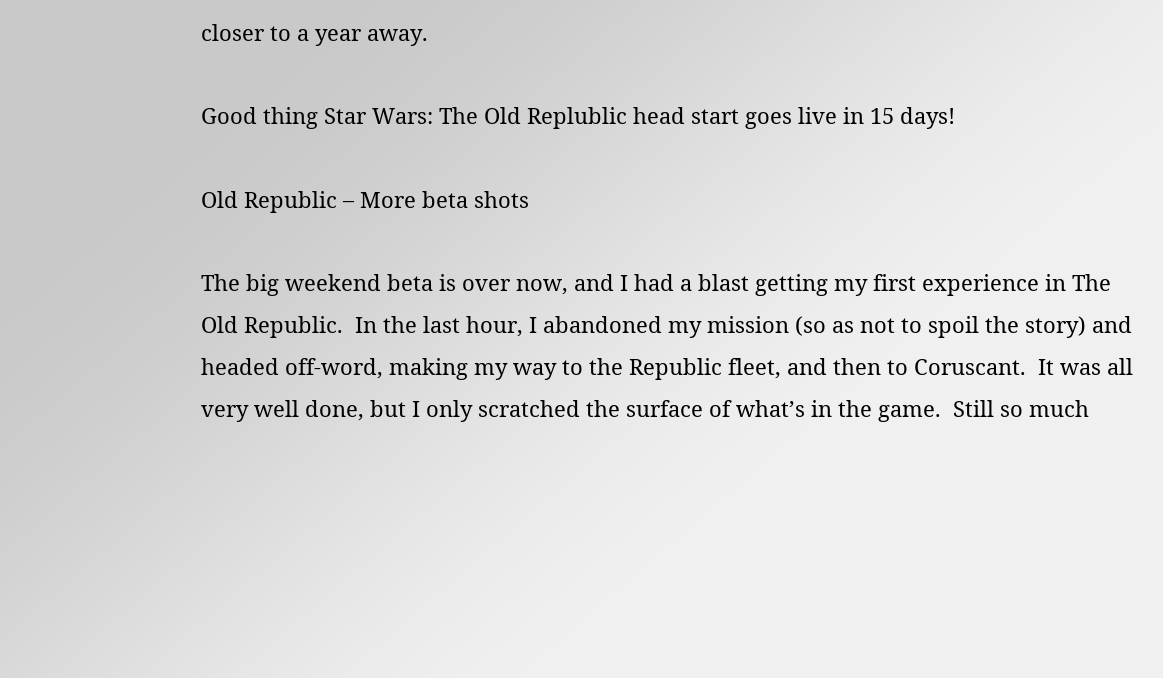closer to a year away.

Good thing Star Wars: The Old Replublic head start goes live in 15 days!

Old Republic – More beta shots

The big weekend beta is over now, and I had a blast getting my first experience in The Old Republic.  In the last hour, I abandoned my mission (so as not to spoil the story) and headed off-word, making my way to the Republic fleet, and then to Coruscant.  It was all very well done, but I only scratched the surface of what’s in the game.  Still so much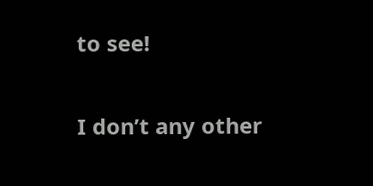to see!

I don’t any other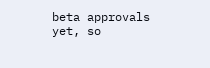beta approvals yet, so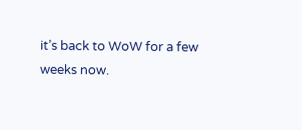it’s back to WoW for a few weeks now.